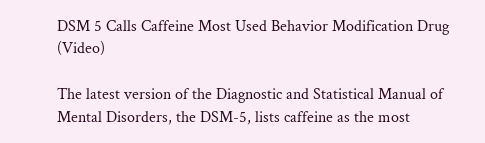DSM 5 Calls Caffeine Most Used Behavior Modification Drug (Video)

The latest version of the Diagnostic and Statistical Manual of Mental Disorders, the DSM-5, lists caffeine as the most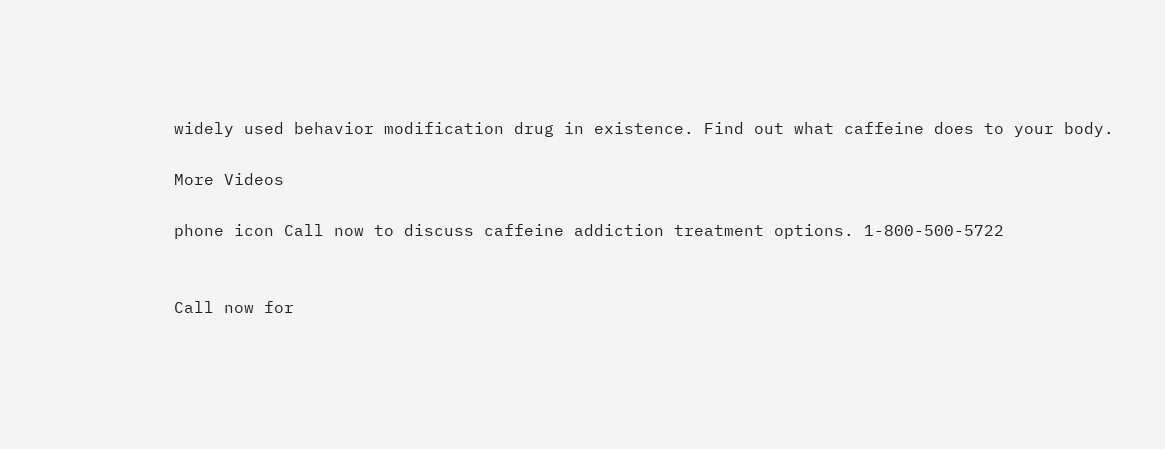widely used behavior modification drug in existence. Find out what caffeine does to your body.

More Videos

phone icon Call now to discuss caffeine addiction treatment options. 1-800-500-5722


Call now for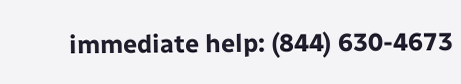immediate help: (844) 630-4673